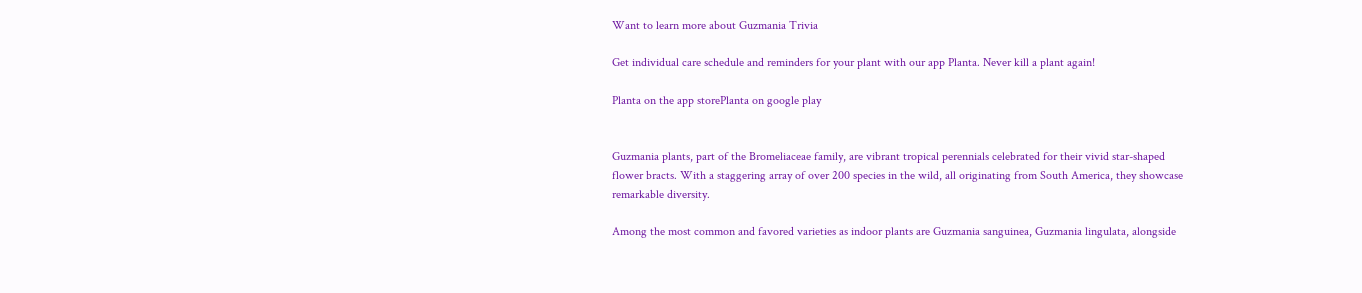Want to learn more about Guzmania Trivia

Get individual care schedule and reminders for your plant with our app Planta. Never kill a plant again!

Planta on the app storePlanta on google play


Guzmania plants, part of the Bromeliaceae family, are vibrant tropical perennials celebrated for their vivid star-shaped flower bracts. With a staggering array of over 200 species in the wild, all originating from South America, they showcase remarkable diversity.

Among the most common and favored varieties as indoor plants are Guzmania sanguinea, Guzmania lingulata, alongside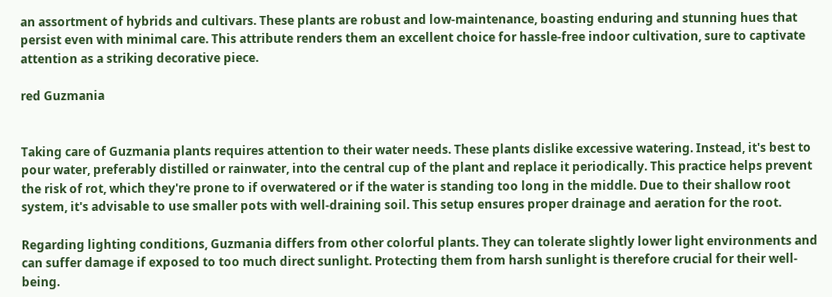an assortment of hybrids and cultivars. These plants are robust and low-maintenance, boasting enduring and stunning hues that persist even with minimal care. This attribute renders them an excellent choice for hassle-free indoor cultivation, sure to captivate attention as a striking decorative piece.

red Guzmania


Taking care of Guzmania plants requires attention to their water needs. These plants dislike excessive watering. Instead, it's best to pour water, preferably distilled or rainwater, into the central cup of the plant and replace it periodically. This practice helps prevent the risk of rot, which they're prone to if overwatered or if the water is standing too long in the middle. Due to their shallow root system, it's advisable to use smaller pots with well-draining soil. This setup ensures proper drainage and aeration for the root.

Regarding lighting conditions, Guzmania differs from other colorful plants. They can tolerate slightly lower light environments and can suffer damage if exposed to too much direct sunlight. Protecting them from harsh sunlight is therefore crucial for their well-being.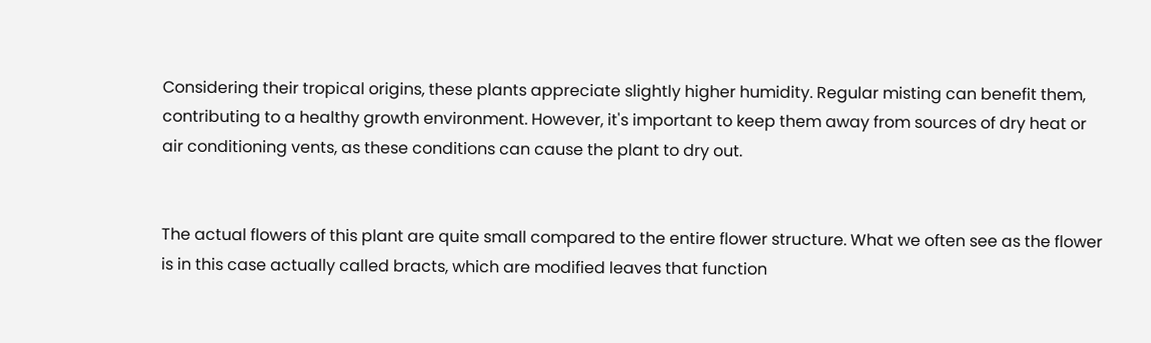Considering their tropical origins, these plants appreciate slightly higher humidity. Regular misting can benefit them, contributing to a healthy growth environment. However, it's important to keep them away from sources of dry heat or air conditioning vents, as these conditions can cause the plant to dry out.


The actual flowers of this plant are quite small compared to the entire flower structure. What we often see as the flower is in this case actually called bracts, which are modified leaves that function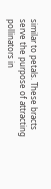similar to petals. These bracts serve the purpose of attracting pollinators in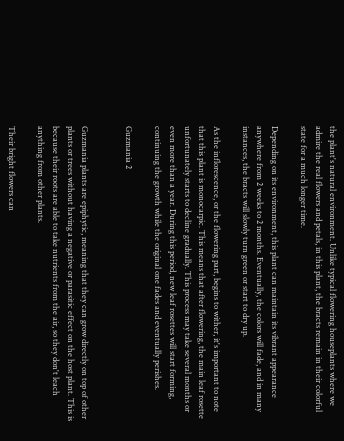the plant's natural environment. Unlike typical flowering houseplants where we admire the real flowers and petals, in this plant, the bracts remain in their colorful state for a much longer time.

Depending on its environment, this plant can maintain its vibrant appearance anywhere from 2 weeks to 2 months. Eventually, the colors will fade, and in many instances, the bracts will slowly turn green or start to dry up.

As the inflorescence, or the flowering part, begins to wither, it's important to note that this plant is monocarpic. This means that after flowering, the main leaf rosette unfortunately starts to decline gradually. This process may take several months or even more than a year. During this period, new leaf rosettes will start forming, continuing the growth while the original one fades and eventually perishes.

Guzmania 2


Guzmania plants are epiphytic, meaning that they can grow directly on top of other plants or trees without having a negative or parasitic effect on the host plant. This is because their roots are able to take nutrients from the air, so they don't leach anything from other plants.

Their bright flowers can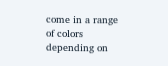come in a range of colors depending on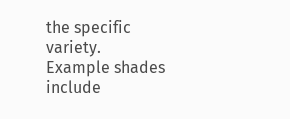the specific variety. Example shades include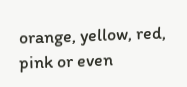orange, yellow, red, pink or even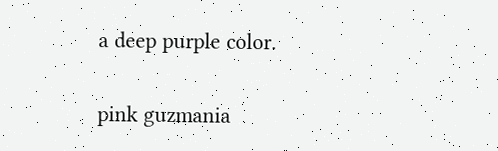a deep purple color.

pink guzmania